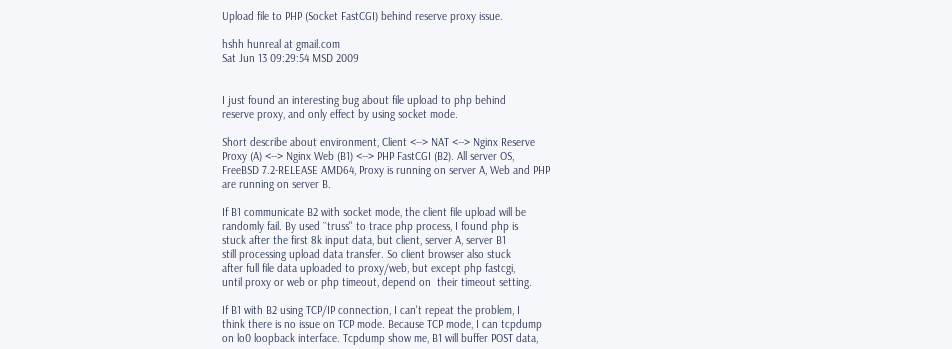Upload file to PHP (Socket FastCGI) behind reserve proxy issue.

hshh hunreal at gmail.com
Sat Jun 13 09:29:54 MSD 2009


I just found an interesting bug about file upload to php behind
reserve proxy, and only effect by using socket mode.

Short describe about environment, Client <--> NAT <--> Nginx Reserve
Proxy (A) <--> Nginx Web (B1) <--> PHP FastCGI (B2). All server OS,
FreeBSD 7.2-RELEASE AMD64, Proxy is running on server A, Web and PHP
are running on server B.

If B1 communicate B2 with socket mode, the client file upload will be
randomly fail. By used ``truss'' to trace php process, I found php is
stuck after the first 8k input data, but client, server A, server B1
still processing upload data transfer. So client browser also stuck
after full file data uploaded to proxy/web, but except php fastcgi,
until proxy or web or php timeout, depend on  their timeout setting.

If B1 with B2 using TCP/IP connection, I can't repeat the problem, I
think there is no issue on TCP mode. Because TCP mode, I can tcpdump
on lo0 loopback interface. Tcpdump show me, B1 will buffer POST data,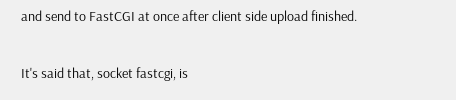and send to FastCGI at once after client side upload finished.

It's said that, socket fastcgi, is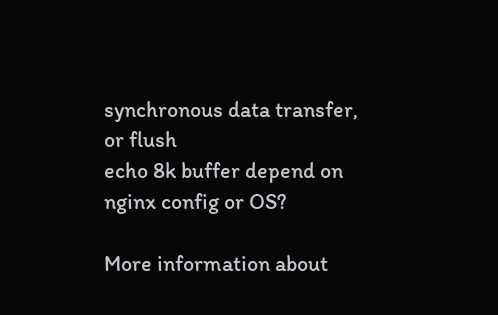synchronous data transfer, or flush
echo 8k buffer depend on nginx config or OS?

More information about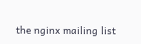the nginx mailing list